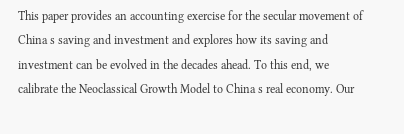This paper provides an accounting exercise for the secular movement of China s saving and investment and explores how its saving and investment can be evolved in the decades ahead. To this end, we calibrate the Neoclassical Growth Model to China s real economy. Our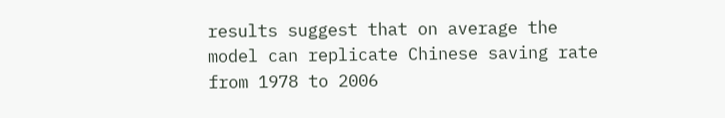results suggest that on average the model can replicate Chinese saving rate from 1978 to 2006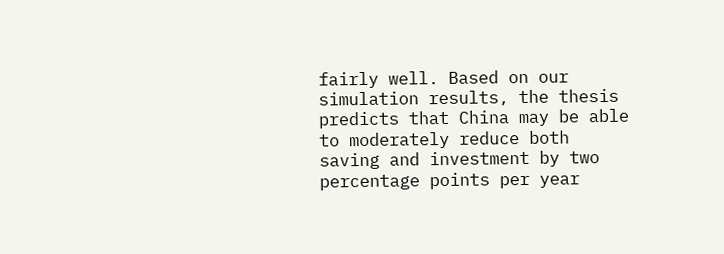fairly well. Based on our simulation results, the thesis predicts that China may be able to moderately reduce both saving and investment by two percentage points per year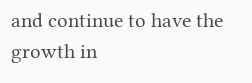and continue to have the growth in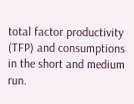total factor productivity (TFP) and consumptions in the short and medium run.